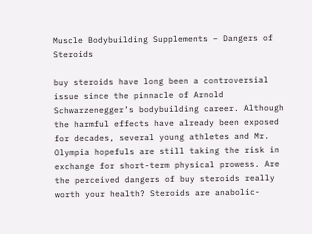Muscle Bodybuilding Supplements – Dangers of Steroids

buy steroids have long been a controversial issue since the pinnacle of Arnold Schwarzenegger’s bodybuilding career. Although the harmful effects have already been exposed for decades, several young athletes and Mr. Olympia hopefuls are still taking the risk in exchange for short-term physical prowess. Are the perceived dangers of buy steroids really worth your health? Steroids are anabolic-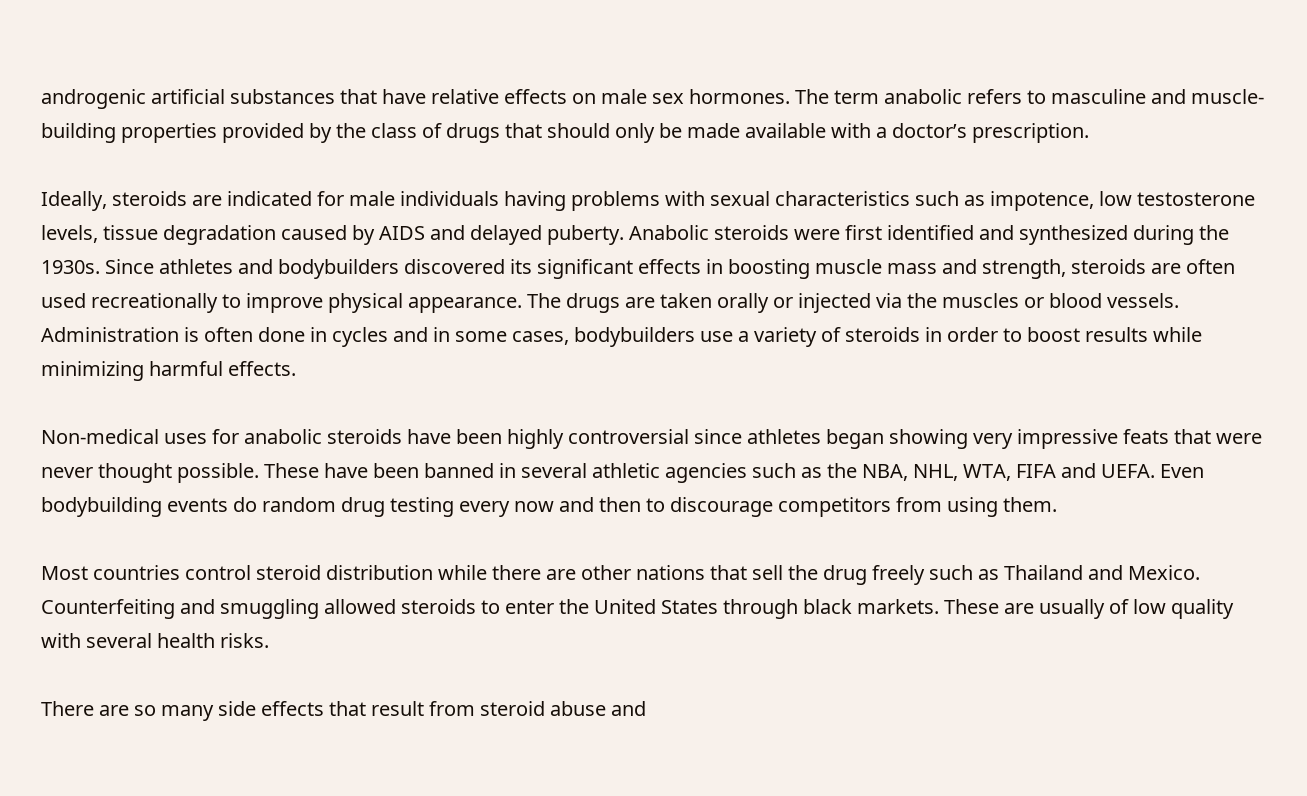androgenic artificial substances that have relative effects on male sex hormones. The term anabolic refers to masculine and muscle-building properties provided by the class of drugs that should only be made available with a doctor’s prescription.

Ideally, steroids are indicated for male individuals having problems with sexual characteristics such as impotence, low testosterone levels, tissue degradation caused by AIDS and delayed puberty. Anabolic steroids were first identified and synthesized during the 1930s. Since athletes and bodybuilders discovered its significant effects in boosting muscle mass and strength, steroids are often used recreationally to improve physical appearance. The drugs are taken orally or injected via the muscles or blood vessels. Administration is often done in cycles and in some cases, bodybuilders use a variety of steroids in order to boost results while minimizing harmful effects.

Non-medical uses for anabolic steroids have been highly controversial since athletes began showing very impressive feats that were never thought possible. These have been banned in several athletic agencies such as the NBA, NHL, WTA, FIFA and UEFA. Even bodybuilding events do random drug testing every now and then to discourage competitors from using them.

Most countries control steroid distribution while there are other nations that sell the drug freely such as Thailand and Mexico. Counterfeiting and smuggling allowed steroids to enter the United States through black markets. These are usually of low quality with several health risks.

There are so many side effects that result from steroid abuse and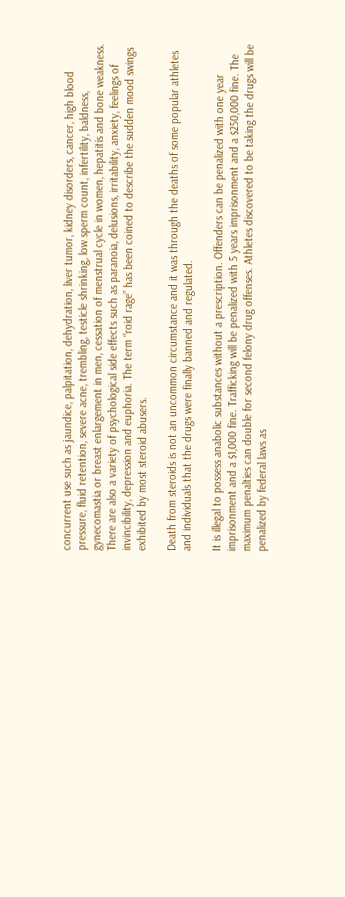concurrent use such as jaundice, palpitation, dehydration, liver tumor, kidney disorders, cancer, high blood pressure, fluid retention, severe acne, trembling, testicle shrinking, low sperm count, infertility, baldness, gynecomastia or breast enlargement in men, cessation of menstrual cycle in women, hepatitis and bone weakness. There are also a variety of psychological side effects such as paranoia, delusions, irritability, anxiety, feelings of invincibility, depression and euphoria. The term “roid rage” has been coined to describe the sudden mood swings exhibited by most steroid abusers.

Death from steroids is not an uncommon circumstance and it was through the deaths of some popular athletes and individuals that the drugs were finally banned and regulated.

It is illegal to possess anabolic substances without a prescription. Offenders can be penalized with one year imprisonment and a $1,000 fine. Trafficking will be penalized with 5 years imprisonment and a $250,000 fine. The maximum penalties can double for second felony drug offenses. Athletes discovered to be taking the drugs will be penalized by federal laws as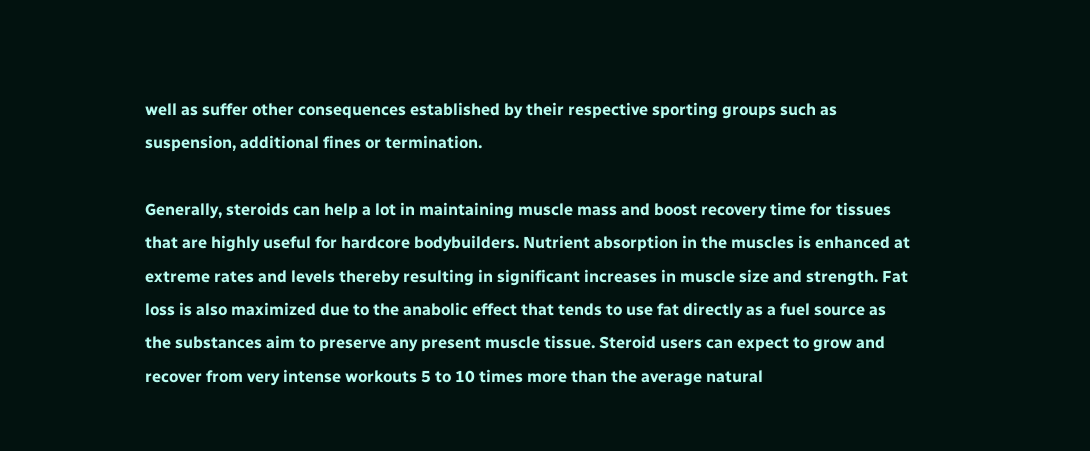well as suffer other consequences established by their respective sporting groups such as suspension, additional fines or termination.

Generally, steroids can help a lot in maintaining muscle mass and boost recovery time for tissues that are highly useful for hardcore bodybuilders. Nutrient absorption in the muscles is enhanced at extreme rates and levels thereby resulting in significant increases in muscle size and strength. Fat loss is also maximized due to the anabolic effect that tends to use fat directly as a fuel source as the substances aim to preserve any present muscle tissue. Steroid users can expect to grow and recover from very intense workouts 5 to 10 times more than the average natural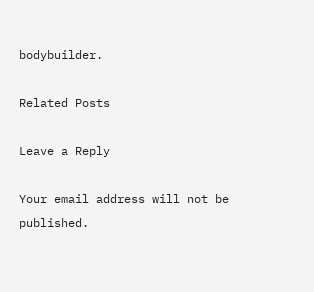bodybuilder.

Related Posts

Leave a Reply

Your email address will not be published.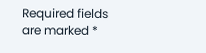Required fields are marked *